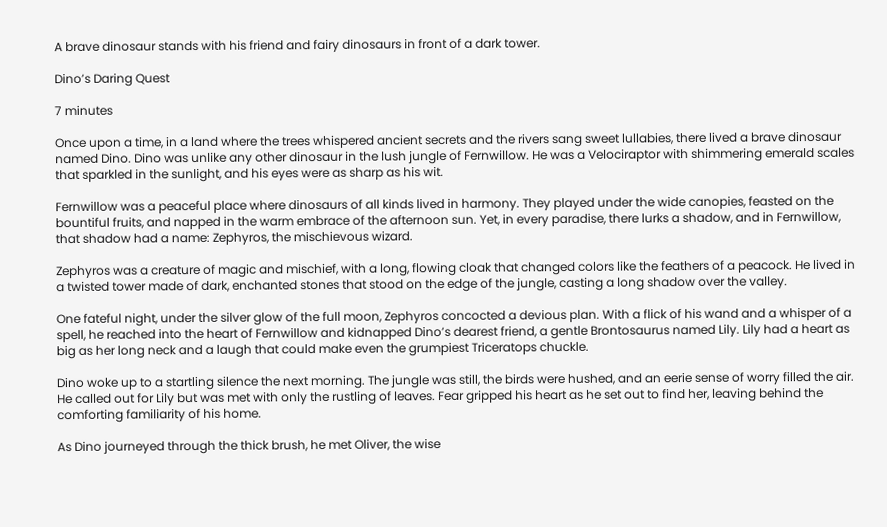A brave dinosaur stands with his friend and fairy dinosaurs in front of a dark tower.

Dino’s Daring Quest

7 minutes

Once upon a time, in a land where the trees whispered ancient secrets and the rivers sang sweet lullabies, there lived a brave dinosaur named Dino. Dino was unlike any other dinosaur in the lush jungle of Fernwillow. He was a Velociraptor with shimmering emerald scales that sparkled in the sunlight, and his eyes were as sharp as his wit.

Fernwillow was a peaceful place where dinosaurs of all kinds lived in harmony. They played under the wide canopies, feasted on the bountiful fruits, and napped in the warm embrace of the afternoon sun. Yet, in every paradise, there lurks a shadow, and in Fernwillow, that shadow had a name: Zephyros, the mischievous wizard.

Zephyros was a creature of magic and mischief, with a long, flowing cloak that changed colors like the feathers of a peacock. He lived in a twisted tower made of dark, enchanted stones that stood on the edge of the jungle, casting a long shadow over the valley.

One fateful night, under the silver glow of the full moon, Zephyros concocted a devious plan. With a flick of his wand and a whisper of a spell, he reached into the heart of Fernwillow and kidnapped Dino’s dearest friend, a gentle Brontosaurus named Lily. Lily had a heart as big as her long neck and a laugh that could make even the grumpiest Triceratops chuckle.

Dino woke up to a startling silence the next morning. The jungle was still, the birds were hushed, and an eerie sense of worry filled the air. He called out for Lily but was met with only the rustling of leaves. Fear gripped his heart as he set out to find her, leaving behind the comforting familiarity of his home.

As Dino journeyed through the thick brush, he met Oliver, the wise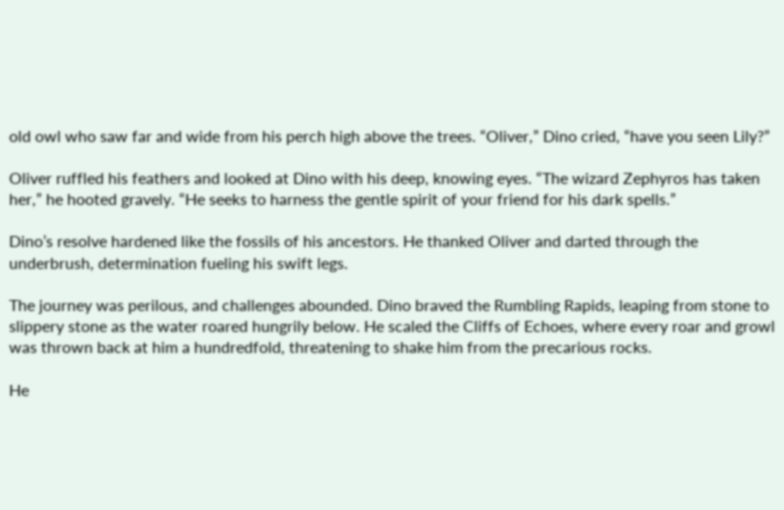old owl who saw far and wide from his perch high above the trees. “Oliver,” Dino cried, “have you seen Lily?”

Oliver ruffled his feathers and looked at Dino with his deep, knowing eyes. “The wizard Zephyros has taken her,” he hooted gravely. “He seeks to harness the gentle spirit of your friend for his dark spells.”

Dino’s resolve hardened like the fossils of his ancestors. He thanked Oliver and darted through the underbrush, determination fueling his swift legs.

The journey was perilous, and challenges abounded. Dino braved the Rumbling Rapids, leaping from stone to slippery stone as the water roared hungrily below. He scaled the Cliffs of Echoes, where every roar and growl was thrown back at him a hundredfold, threatening to shake him from the precarious rocks.

He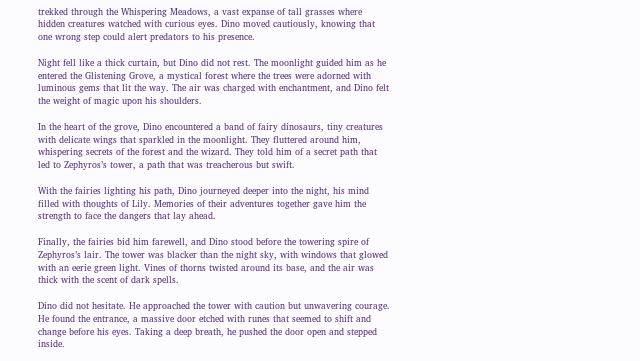trekked through the Whispering Meadows, a vast expanse of tall grasses where hidden creatures watched with curious eyes. Dino moved cautiously, knowing that one wrong step could alert predators to his presence.

Night fell like a thick curtain, but Dino did not rest. The moonlight guided him as he entered the Glistening Grove, a mystical forest where the trees were adorned with luminous gems that lit the way. The air was charged with enchantment, and Dino felt the weight of magic upon his shoulders.

In the heart of the grove, Dino encountered a band of fairy dinosaurs, tiny creatures with delicate wings that sparkled in the moonlight. They fluttered around him, whispering secrets of the forest and the wizard. They told him of a secret path that led to Zephyros’s tower, a path that was treacherous but swift.

With the fairies lighting his path, Dino journeyed deeper into the night, his mind filled with thoughts of Lily. Memories of their adventures together gave him the strength to face the dangers that lay ahead.

Finally, the fairies bid him farewell, and Dino stood before the towering spire of Zephyros’s lair. The tower was blacker than the night sky, with windows that glowed with an eerie green light. Vines of thorns twisted around its base, and the air was thick with the scent of dark spells.

Dino did not hesitate. He approached the tower with caution but unwavering courage. He found the entrance, a massive door etched with runes that seemed to shift and change before his eyes. Taking a deep breath, he pushed the door open and stepped inside.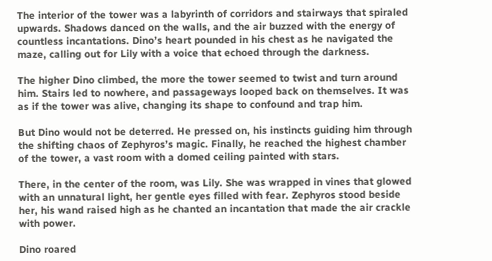The interior of the tower was a labyrinth of corridors and stairways that spiraled upwards. Shadows danced on the walls, and the air buzzed with the energy of countless incantations. Dino’s heart pounded in his chest as he navigated the maze, calling out for Lily with a voice that echoed through the darkness.

The higher Dino climbed, the more the tower seemed to twist and turn around him. Stairs led to nowhere, and passageways looped back on themselves. It was as if the tower was alive, changing its shape to confound and trap him.

But Dino would not be deterred. He pressed on, his instincts guiding him through the shifting chaos of Zephyros’s magic. Finally, he reached the highest chamber of the tower, a vast room with a domed ceiling painted with stars.

There, in the center of the room, was Lily. She was wrapped in vines that glowed with an unnatural light, her gentle eyes filled with fear. Zephyros stood beside her, his wand raised high as he chanted an incantation that made the air crackle with power.

Dino roared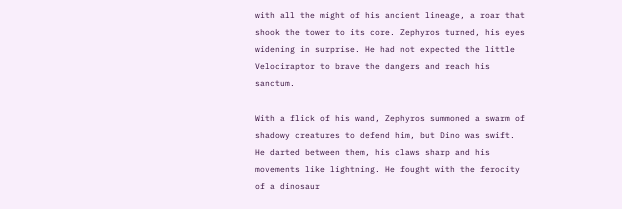with all the might of his ancient lineage, a roar that shook the tower to its core. Zephyros turned, his eyes widening in surprise. He had not expected the little Velociraptor to brave the dangers and reach his sanctum.

With a flick of his wand, Zephyros summoned a swarm of shadowy creatures to defend him, but Dino was swift. He darted between them, his claws sharp and his movements like lightning. He fought with the ferocity of a dinosaur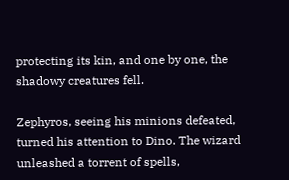protecting its kin, and one by one, the shadowy creatures fell.

Zephyros, seeing his minions defeated, turned his attention to Dino. The wizard unleashed a torrent of spells,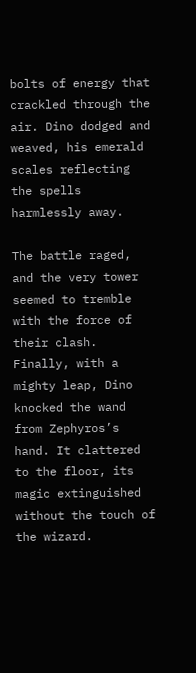bolts of energy that crackled through the air. Dino dodged and weaved, his emerald scales reflecting the spells harmlessly away.

The battle raged, and the very tower seemed to tremble with the force of their clash. Finally, with a mighty leap, Dino knocked the wand from Zephyros’s hand. It clattered to the floor, its magic extinguished without the touch of the wizard.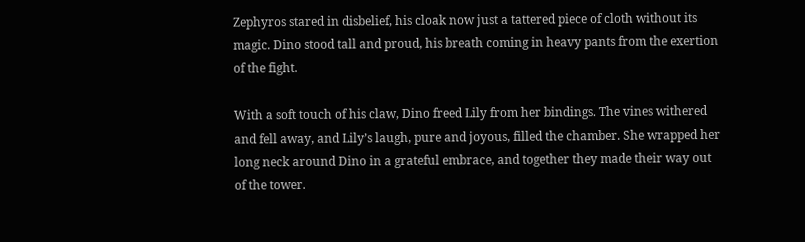Zephyros stared in disbelief, his cloak now just a tattered piece of cloth without its magic. Dino stood tall and proud, his breath coming in heavy pants from the exertion of the fight.

With a soft touch of his claw, Dino freed Lily from her bindings. The vines withered and fell away, and Lily’s laugh, pure and joyous, filled the chamber. She wrapped her long neck around Dino in a grateful embrace, and together they made their way out of the tower.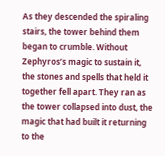As they descended the spiraling stairs, the tower behind them began to crumble. Without Zephyros’s magic to sustain it, the stones and spells that held it together fell apart. They ran as the tower collapsed into dust, the magic that had built it returning to the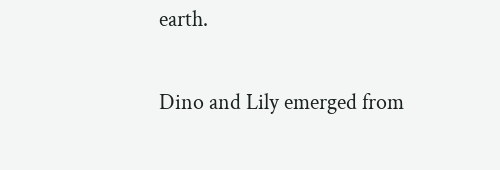earth.

Dino and Lily emerged from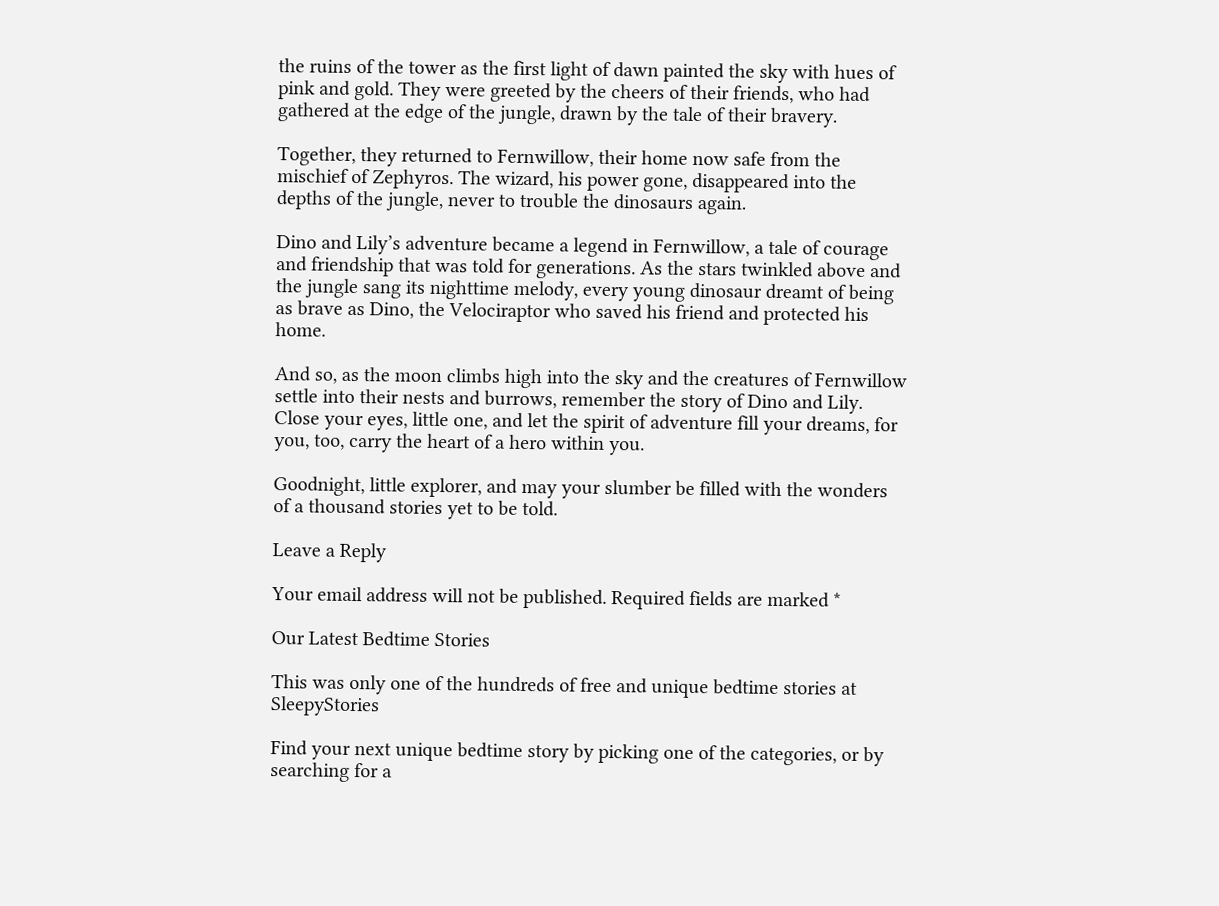the ruins of the tower as the first light of dawn painted the sky with hues of pink and gold. They were greeted by the cheers of their friends, who had gathered at the edge of the jungle, drawn by the tale of their bravery.

Together, they returned to Fernwillow, their home now safe from the mischief of Zephyros. The wizard, his power gone, disappeared into the depths of the jungle, never to trouble the dinosaurs again.

Dino and Lily’s adventure became a legend in Fernwillow, a tale of courage and friendship that was told for generations. As the stars twinkled above and the jungle sang its nighttime melody, every young dinosaur dreamt of being as brave as Dino, the Velociraptor who saved his friend and protected his home.

And so, as the moon climbs high into the sky and the creatures of Fernwillow settle into their nests and burrows, remember the story of Dino and Lily. Close your eyes, little one, and let the spirit of adventure fill your dreams, for you, too, carry the heart of a hero within you.

Goodnight, little explorer, and may your slumber be filled with the wonders of a thousand stories yet to be told.

Leave a Reply

Your email address will not be published. Required fields are marked *

Our Latest Bedtime Stories

This was only one of the hundreds of free and unique bedtime stories at SleepyStories

Find your next unique bedtime story by picking one of the categories, or by searching for a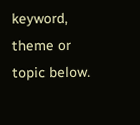keyword, theme or topic below.